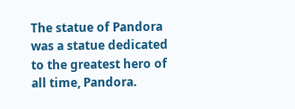The statue of Pandora was a statue dedicated to the greatest hero of all time, Pandora.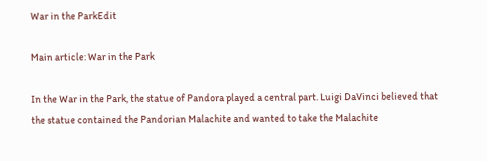War in the ParkEdit

Main article: War in the Park

In the War in the Park, the statue of Pandora played a central part. Luigi DaVinci believed that the statue contained the Pandorian Malachite and wanted to take the Malachite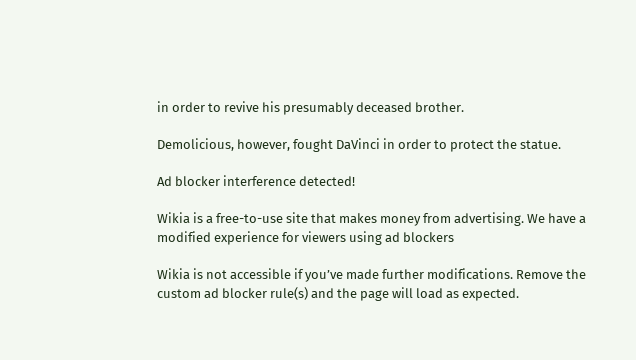in order to revive his presumably deceased brother.

Demolicious, however, fought DaVinci in order to protect the statue.

Ad blocker interference detected!

Wikia is a free-to-use site that makes money from advertising. We have a modified experience for viewers using ad blockers

Wikia is not accessible if you’ve made further modifications. Remove the custom ad blocker rule(s) and the page will load as expected.